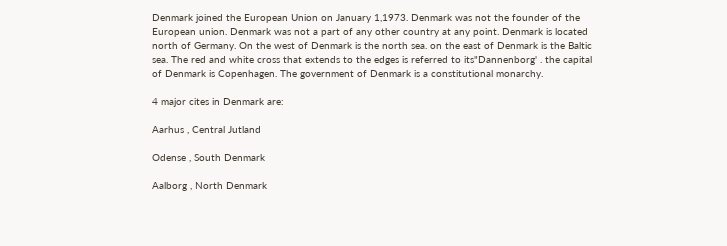Denmark joined the European Union on January 1,1973. Denmark was not the founder of the European union. Denmark was not a part of any other country at any point. Denmark is located north of Germany. On the west of Denmark is the north sea. on the east of Denmark is the Baltic sea. The red and white cross that extends to the edges is referred to its"Dannenborg' . the capital of Denmark is Copenhagen. The government of Denmark is a constitutional monarchy.

4 major cites in Denmark are:

Aarhus , Central Jutland

Odense , South Denmark

Aalborg , North Denmark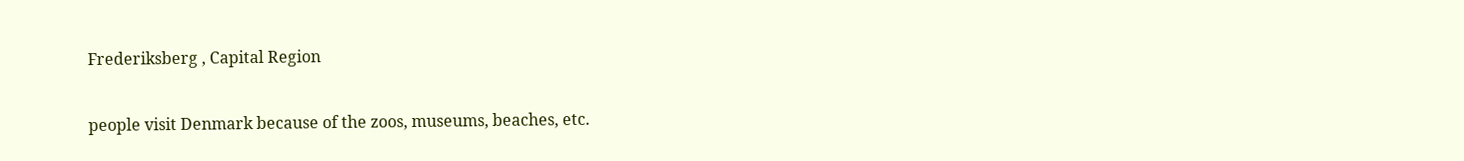Frederiksberg , Capital Region

people visit Denmark because of the zoos, museums, beaches, etc.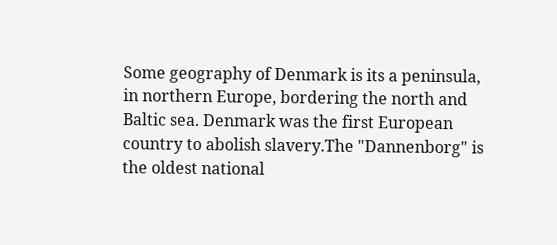Some geography of Denmark is its a peninsula, in northern Europe, bordering the north and Baltic sea. Denmark was the first European country to abolish slavery.The "Dannenborg" is the oldest national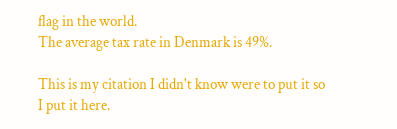flag in the world.
The average tax rate in Denmark is 49%.

This is my citation I didn't know were to put it so I put it here.